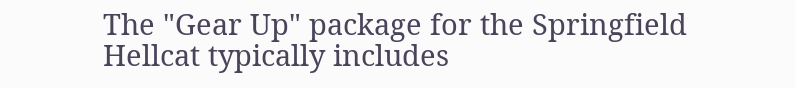The "Gear Up" package for the Springfield Hellcat typically includes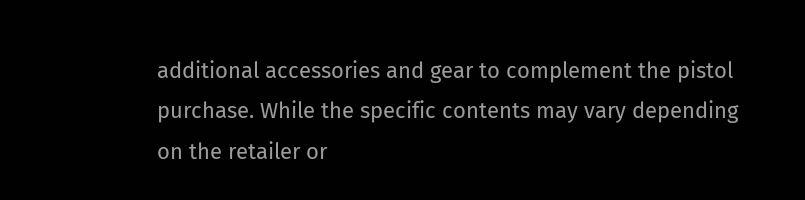additional accessories and gear to complement the pistol purchase. While the specific contents may vary depending on the retailer or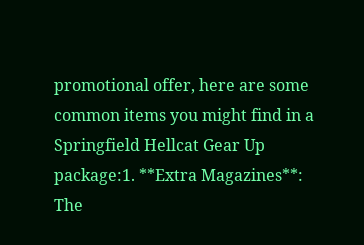promotional offer, here are some common items you might find in a Springfield Hellcat Gear Up package:1. **Extra Magazines**: The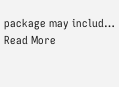package may includ… Read More